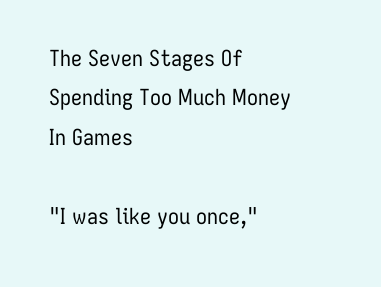The Seven Stages Of Spending Too Much Money In Games

"I was like you once,"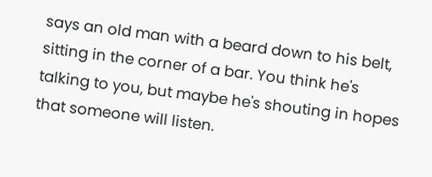says an old man with a beard down to his belt, sitting in the corner of a bar. You think he's talking to you, but maybe he's shouting in hopes that someone will listen.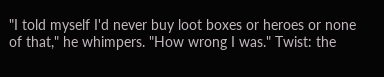"I told myself I'd never buy loot boxes or heroes or none of that," he whimpers. "How wrong I was." Twist: the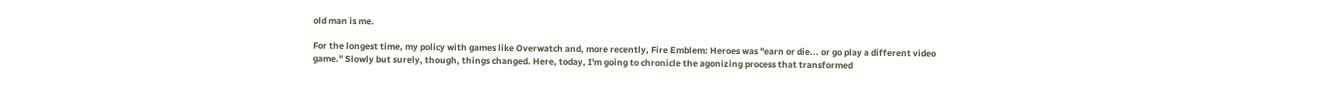old man is me.

For the longest time, my policy with games like Overwatch and, more recently, Fire Emblem: Heroes was "earn or die... or go play a different video game." Slowly but surely, though, things changed. Here, today, I'm going to chronicle the agonizing process that transformed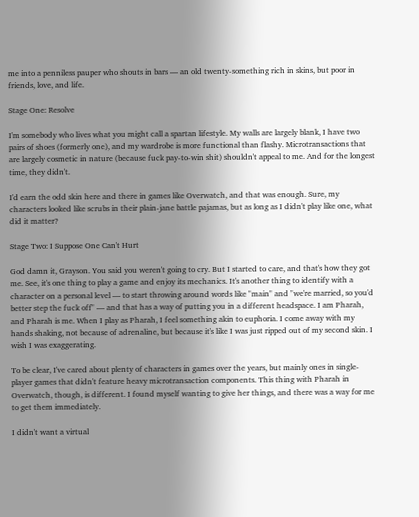me into a penniless pauper who shouts in bars — an old twenty-something rich in skins, but poor in friends, love, and life.

Stage One: Resolve

I'm somebody who lives what you might call a spartan lifestyle. My walls are largely blank, I have two pairs of shoes (formerly one), and my wardrobe is more functional than flashy. Microtransactions that are largely cosmetic in nature (because fuck pay-to-win shit) shouldn't appeal to me. And for the longest time, they didn't.

I'd earn the odd skin here and there in games like Overwatch, and that was enough. Sure, my characters looked like scrubs in their plain-jane battle pajamas, but as long as I didn't play like one, what did it matter?

Stage Two: I Suppose One Can't Hurt

God damn it, Grayson. You said you weren't going to cry. But I started to care, and that's how they got me. See, it's one thing to play a game and enjoy its mechanics. It's another thing to identify with a character on a personal level — to start throwing around words like "main" and "we're married, so you'd better step the fuck off" — and that has a way of putting you in a different headspace. I am Pharah, and Pharah is me. When I play as Pharah, I feel something akin to euphoria. I come away with my hands shaking, not because of adrenaline, but because it's like I was just ripped out of my second skin. I wish I was exaggerating.

To be clear, I've cared about plenty of characters in games over the years, but mainly ones in single-player games that didn't feature heavy microtransaction components. This thing with Pharah in Overwatch, though, is different. I found myself wanting to give her things, and there was a way for me to get them immediately.

I didn't want a virtual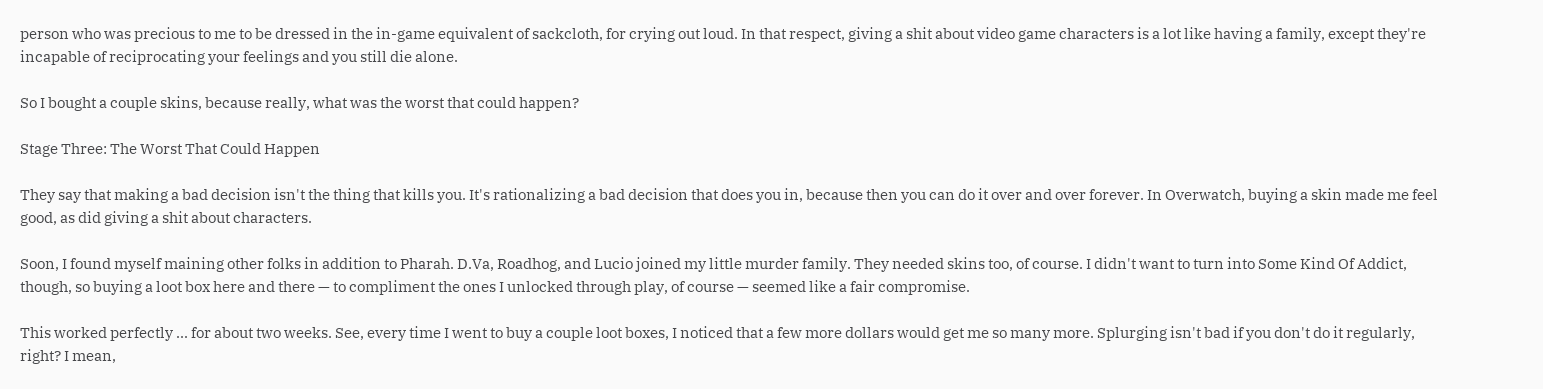person who was precious to me to be dressed in the in-game equivalent of sackcloth, for crying out loud. In that respect, giving a shit about video game characters is a lot like having a family, except they're incapable of reciprocating your feelings and you still die alone.

So I bought a couple skins, because really, what was the worst that could happen?

Stage Three: The Worst That Could Happen

They say that making a bad decision isn't the thing that kills you. It's rationalizing a bad decision that does you in, because then you can do it over and over forever. In Overwatch, buying a skin made me feel good, as did giving a shit about characters.

Soon, I found myself maining other folks in addition to Pharah. D.Va, Roadhog, and Lucio joined my little murder family. They needed skins too, of course. I didn't want to turn into Some Kind Of Addict, though, so buying a loot box here and there — to compliment the ones I unlocked through play, of course — seemed like a fair compromise.

This worked perfectly ... for about two weeks. See, every time I went to buy a couple loot boxes, I noticed that a few more dollars would get me so many more. Splurging isn't bad if you don't do it regularly, right? I mean,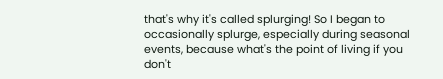that's why it's called splurging! So I began to occasionally splurge, especially during seasonal events, because what's the point of living if you don't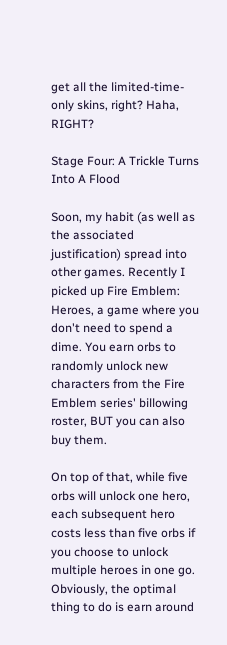get all the limited-time-only skins, right? Haha, RIGHT?

Stage Four: A Trickle Turns Into A Flood

Soon, my habit (as well as the associated justification) spread into other games. Recently I picked up Fire Emblem: Heroes, a game where you don't need to spend a dime. You earn orbs to randomly unlock new characters from the Fire Emblem series' billowing roster, BUT you can also buy them.

On top of that, while five orbs will unlock one hero, each subsequent hero costs less than five orbs if you choose to unlock multiple heroes in one go. Obviously, the optimal thing to do is earn around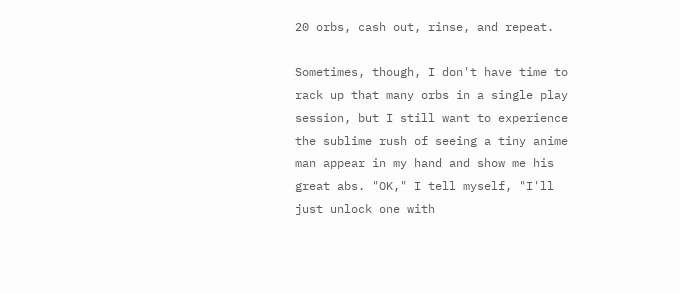20 orbs, cash out, rinse, and repeat.

Sometimes, though, I don't have time to rack up that many orbs in a single play session, but I still want to experience the sublime rush of seeing a tiny anime man appear in my hand and show me his great abs. "OK," I tell myself, "I'll just unlock one with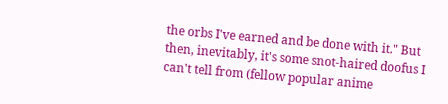the orbs I've earned and be done with it." But then, inevitably, it's some snot-haired doofus I can't tell from (fellow popular anime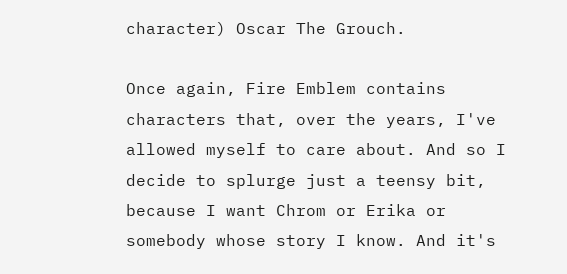character) Oscar The Grouch.

Once again, Fire Emblem contains characters that, over the years, I've allowed myself to care about. And so I decide to splurge just a teensy bit, because I want Chrom or Erika or somebody whose story I know. And it's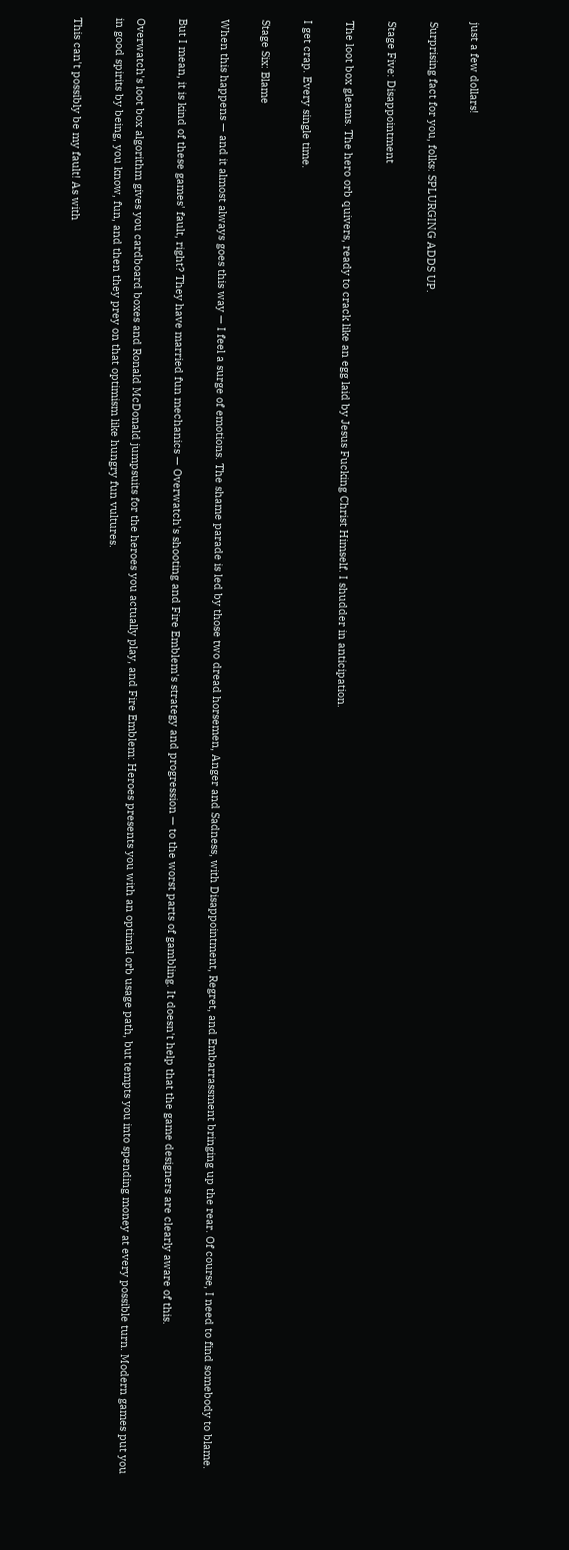just a few dollars!

Surprising fact for you, folks: SPLURGING ADDS UP.

Stage Five: Disappointment

The loot box gleams. The hero orb quivers, ready to crack like an egg laid by Jesus Fucking Christ Himself. I shudder in anticipation.

I get crap. Every single time.

Stage Six: Blame

When this happens — and it almost always goes this way — I feel a surge of emotions. The shame parade is led by those two dread horsemen, Anger and Sadness, with Disappointment, Regret, and Embarrassment bringing up the rear. Of course, I need to find somebody to blame.

But I mean, it is kind of these games' fault, right? They have married fun mechanics — Overwatch's shooting and Fire Emblem's strategy and progression — to the worst parts of gambling. It doesn't help that the game designers are clearly aware of this.

Overwatch's loot box algorithm gives you cardboard boxes and Ronald McDonald jumpsuits for the heroes you actually play, and Fire Emblem: Heroes presents you with an optimal orb usage path, but tempts you into spending money at every possible turn. Modern games put you in good spirits by being, you know, fun, and then they prey on that optimism like hungry fun vultures.

This can't possibly be my fault! As with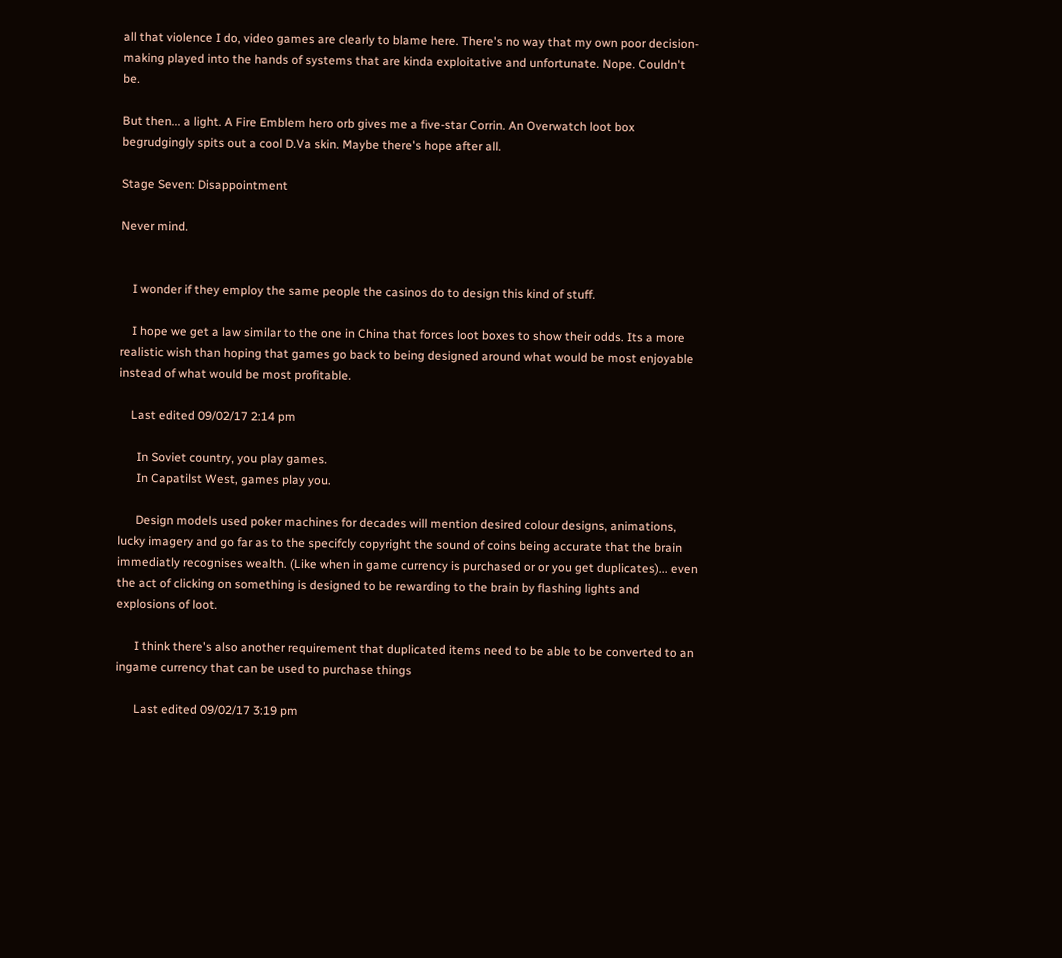all that violence I do, video games are clearly to blame here. There's no way that my own poor decision-making played into the hands of systems that are kinda exploitative and unfortunate. Nope. Couldn't be.

But then... a light. A Fire Emblem hero orb gives me a five-star Corrin. An Overwatch loot box begrudgingly spits out a cool D.Va skin. Maybe there's hope after all.

Stage Seven: Disappointment

Never mind.


    I wonder if they employ the same people the casinos do to design this kind of stuff.

    I hope we get a law similar to the one in China that forces loot boxes to show their odds. Its a more realistic wish than hoping that games go back to being designed around what would be most enjoyable instead of what would be most profitable.

    Last edited 09/02/17 2:14 pm

      In Soviet country, you play games.
      In Capatilst West, games play you.

      Design models used poker machines for decades will mention desired colour designs, animations, lucky imagery and go far as to the specifcly copyright the sound of coins being accurate that the brain immediatly recognises wealth. (Like when in game currency is purchased or or you get duplicates)... even the act of clicking on something is designed to be rewarding to the brain by flashing lights and explosions of loot.

      I think there's also another requirement that duplicated items need to be able to be converted to an ingame currency that can be used to purchase things

      Last edited 09/02/17 3:19 pm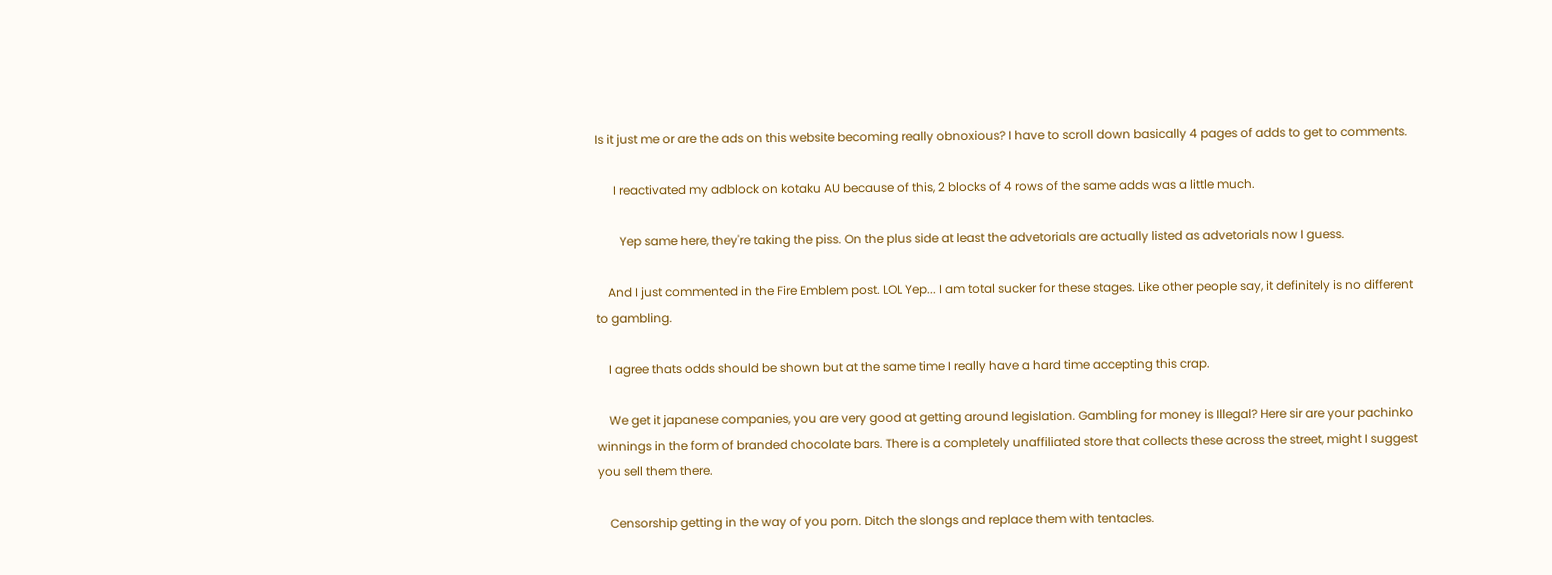Is it just me or are the ads on this website becoming really obnoxious? I have to scroll down basically 4 pages of adds to get to comments.

      I reactivated my adblock on kotaku AU because of this, 2 blocks of 4 rows of the same adds was a little much.

        Yep same here, they're taking the piss. On the plus side at least the advetorials are actually listed as advetorials now I guess.

    And I just commented in the Fire Emblem post. LOL Yep... I am total sucker for these stages. Like other people say, it definitely is no different to gambling.

    I agree thats odds should be shown but at the same time I really have a hard time accepting this crap.

    We get it japanese companies, you are very good at getting around legislation. Gambling for money is Illegal? Here sir are your pachinko winnings in the form of branded chocolate bars. There is a completely unaffiliated store that collects these across the street, might I suggest you sell them there.

    Censorship getting in the way of you porn. Ditch the slongs and replace them with tentacles.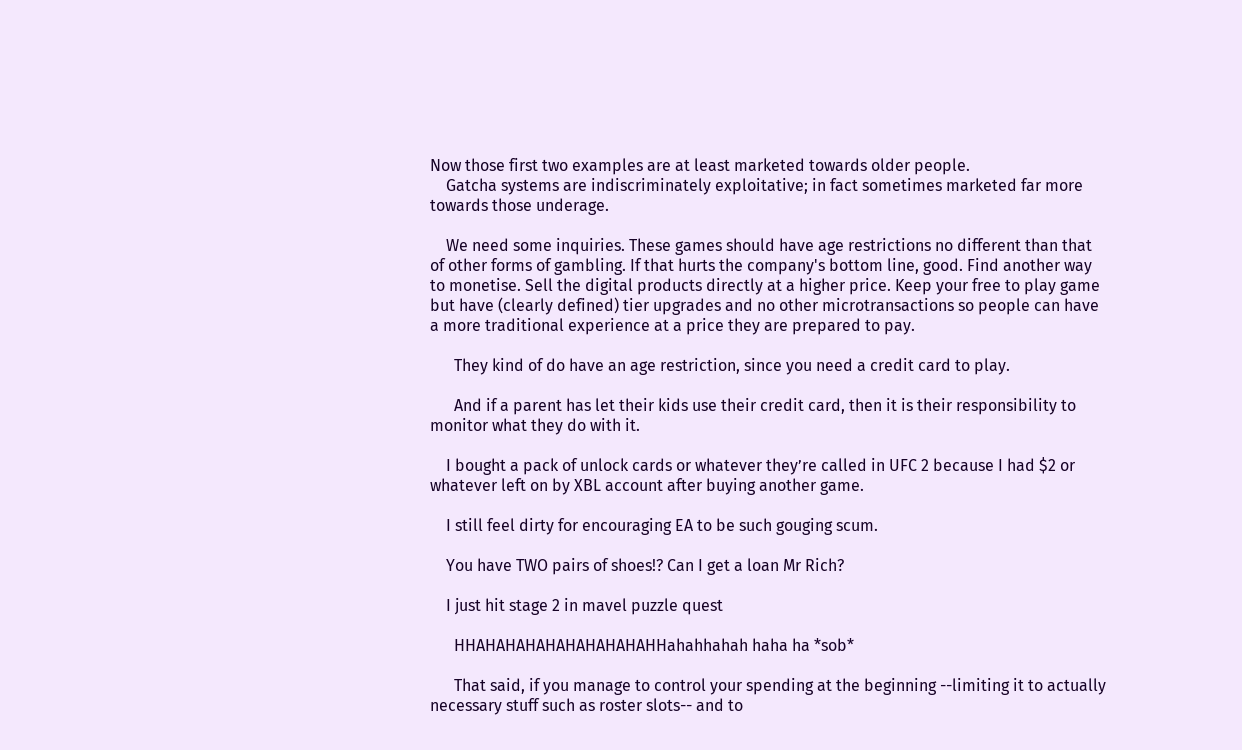Now those first two examples are at least marketed towards older people.
    Gatcha systems are indiscriminately exploitative; in fact sometimes marketed far more towards those underage.

    We need some inquiries. These games should have age restrictions no different than that of other forms of gambling. If that hurts the company's bottom line, good. Find another way to monetise. Sell the digital products directly at a higher price. Keep your free to play game but have (clearly defined) tier upgrades and no other microtransactions so people can have a more traditional experience at a price they are prepared to pay.

      They kind of do have an age restriction, since you need a credit card to play.

      And if a parent has let their kids use their credit card, then it is their responsibility to monitor what they do with it.

    I bought a pack of unlock cards or whatever they’re called in UFC 2 because I had $2 or whatever left on by XBL account after buying another game.

    I still feel dirty for encouraging EA to be such gouging scum.

    You have TWO pairs of shoes!? Can I get a loan Mr Rich?

    I just hit stage 2 in mavel puzzle quest

      HHAHAHAHAHAHAHAHAHAHHahahhahah haha ha *sob*

      That said, if you manage to control your spending at the beginning --limiting it to actually necessary stuff such as roster slots-- and to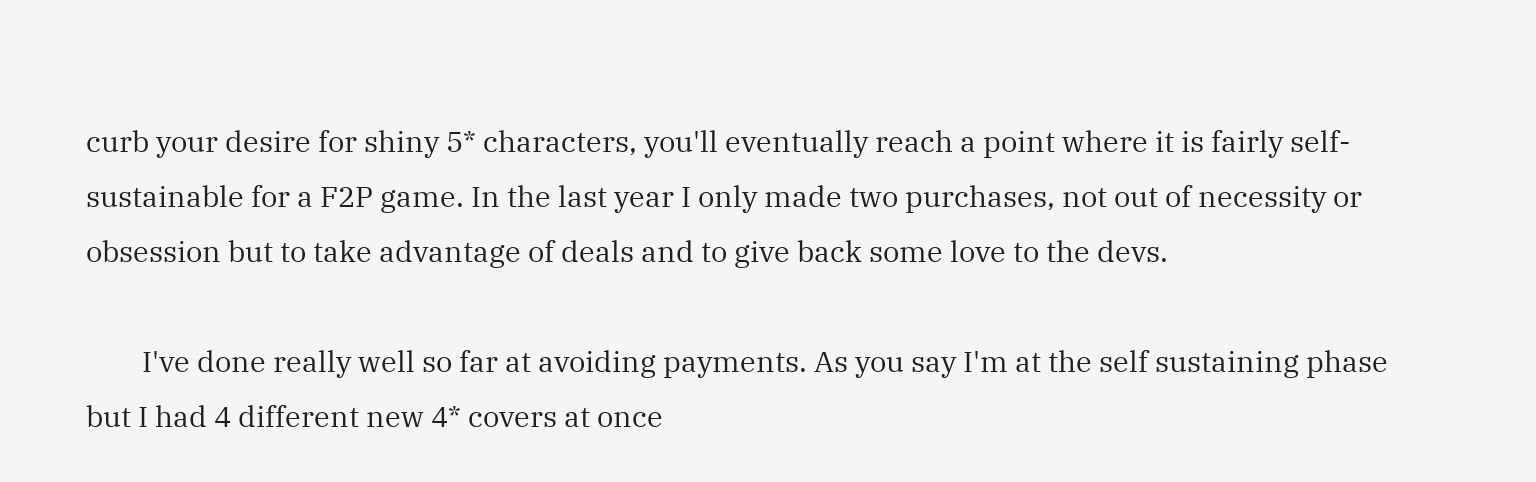curb your desire for shiny 5* characters, you'll eventually reach a point where it is fairly self-sustainable for a F2P game. In the last year I only made two purchases, not out of necessity or obsession but to take advantage of deals and to give back some love to the devs.

        I've done really well so far at avoiding payments. As you say I'm at the self sustaining phase but I had 4 different new 4* covers at once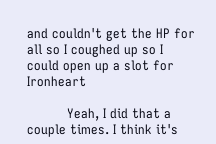and couldn't get the HP for all so I coughed up so I could open up a slot for Ironheart

          Yeah, I did that a couple times. I think it's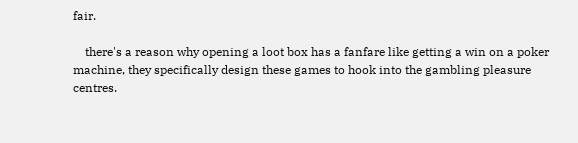fair.

    there's a reason why opening a loot box has a fanfare like getting a win on a poker machine, they specifically design these games to hook into the gambling pleasure centres.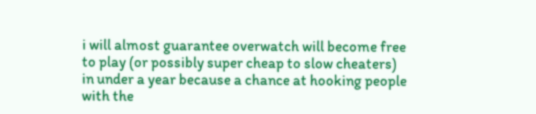i will almost guarantee overwatch will become free to play (or possibly super cheap to slow cheaters) in under a year because a chance at hooking people with the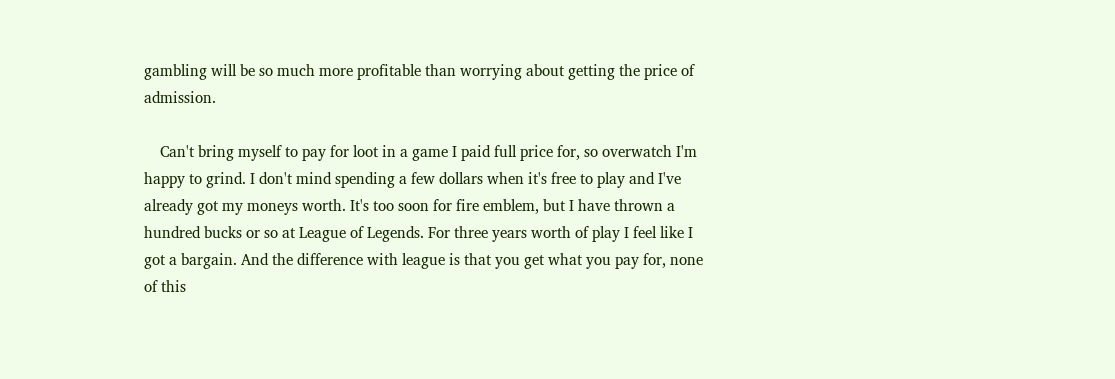gambling will be so much more profitable than worrying about getting the price of admission.

    Can't bring myself to pay for loot in a game I paid full price for, so overwatch I'm happy to grind. I don't mind spending a few dollars when it's free to play and I've already got my moneys worth. It's too soon for fire emblem, but I have thrown a hundred bucks or so at League of Legends. For three years worth of play I feel like I got a bargain. And the difference with league is that you get what you pay for, none of this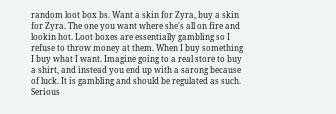random loot box bs. Want a skin for Zyra, buy a skin for Zyra. The one you want where she's all on fire and lookin hot. Loot boxes are essentially gambling so I refuse to throw money at them. When I buy something I buy what I want. Imagine going to a real store to buy a shirt, and instead you end up with a sarong because of luck. It is gambling and should be regulated as such. Serious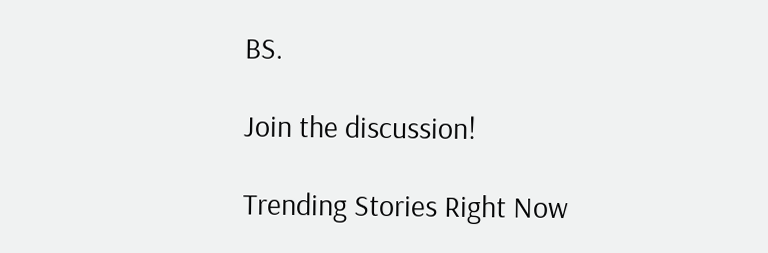BS.

Join the discussion!

Trending Stories Right Now